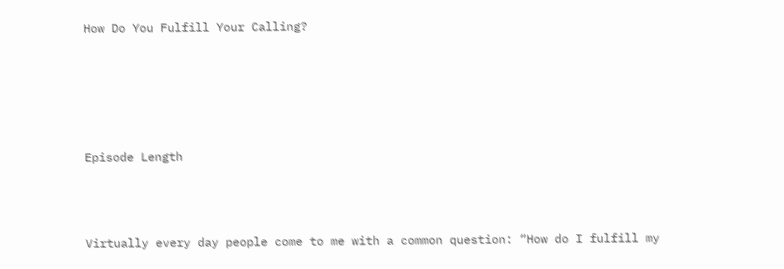How Do You Fulfill Your Calling?





Episode Length



Virtually every day people come to me with a common question: “How do I fulfill my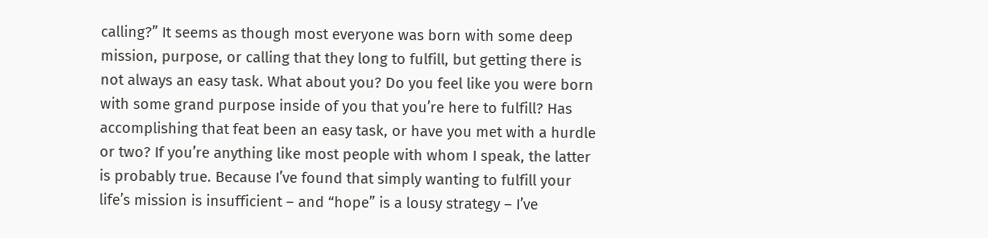calling?” It seems as though most everyone was born with some deep mission, purpose, or calling that they long to fulfill, but getting there is not always an easy task. What about you? Do you feel like you were born with some grand purpose inside of you that you’re here to fulfill? Has accomplishing that feat been an easy task, or have you met with a hurdle or two? If you’re anything like most people with whom I speak, the latter is probably true. Because I’ve found that simply wanting to fulfill your life’s mission is insufficient – and “hope” is a lousy strategy – I’ve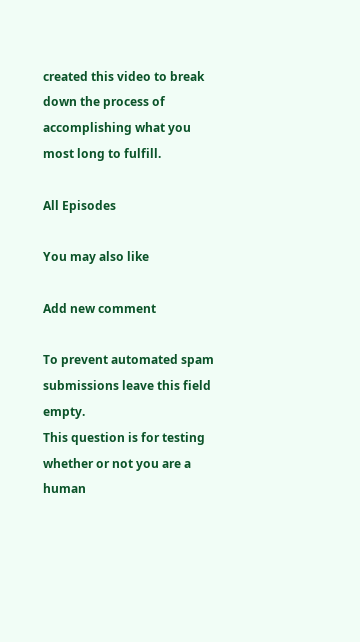created this video to break down the process of accomplishing what you most long to fulfill.

All Episodes

You may also like

Add new comment

To prevent automated spam submissions leave this field empty.
This question is for testing whether or not you are a human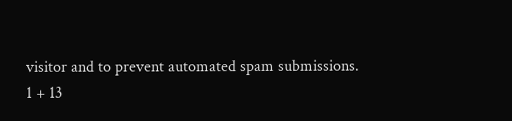visitor and to prevent automated spam submissions.
1 + 13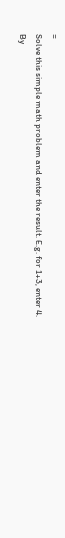=
Solve this simple math problem and enter the result. E.g. for 1+3, enter 4.
By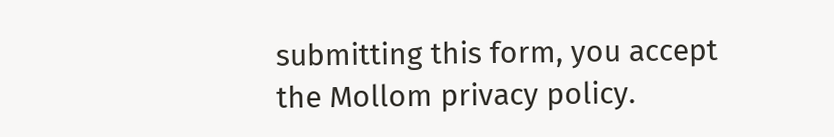submitting this form, you accept the Mollom privacy policy.